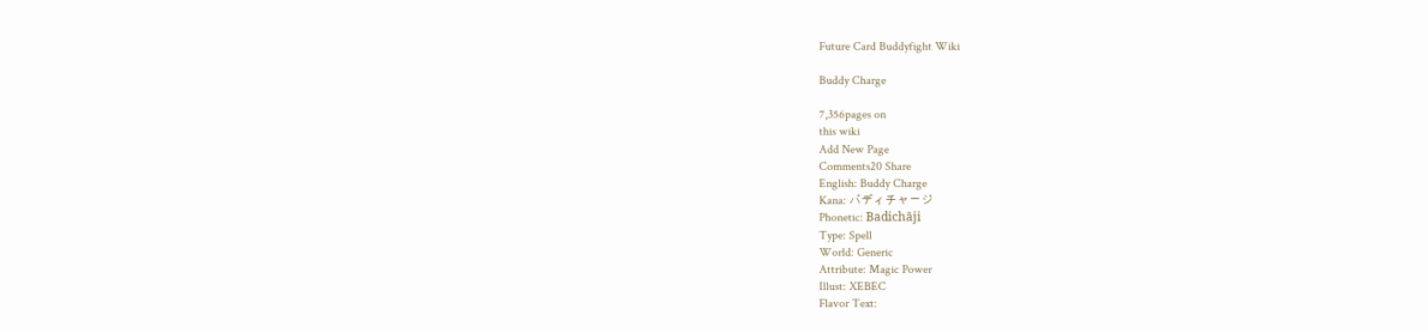Future Card Buddyfight Wiki

Buddy Charge

7,356pages on
this wiki
Add New Page
Comments20 Share
English: Buddy Charge
Kana: バディチャージ
Phonetic: Badichāji
Type: Spell
World: Generic
Attribute: Magic Power
Illust: XEBEC
Flavor Text: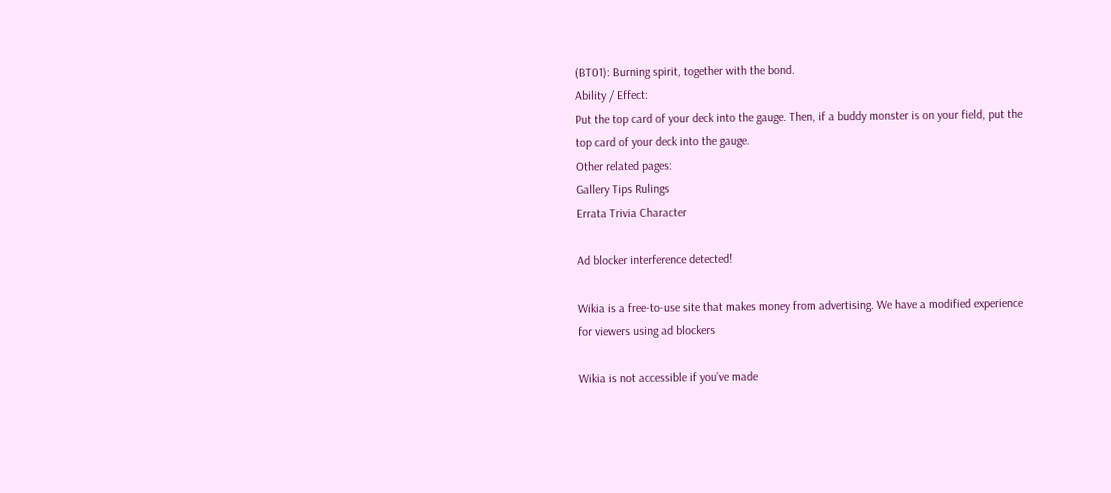(BT01): Burning spirit, together with the bond.
Ability / Effect:
Put the top card of your deck into the gauge. Then, if a buddy monster is on your field, put the top card of your deck into the gauge.
Other related pages:
Gallery Tips Rulings
Errata Trivia Character

Ad blocker interference detected!

Wikia is a free-to-use site that makes money from advertising. We have a modified experience for viewers using ad blockers

Wikia is not accessible if you’ve made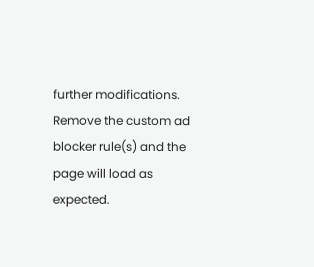further modifications. Remove the custom ad blocker rule(s) and the page will load as expected.